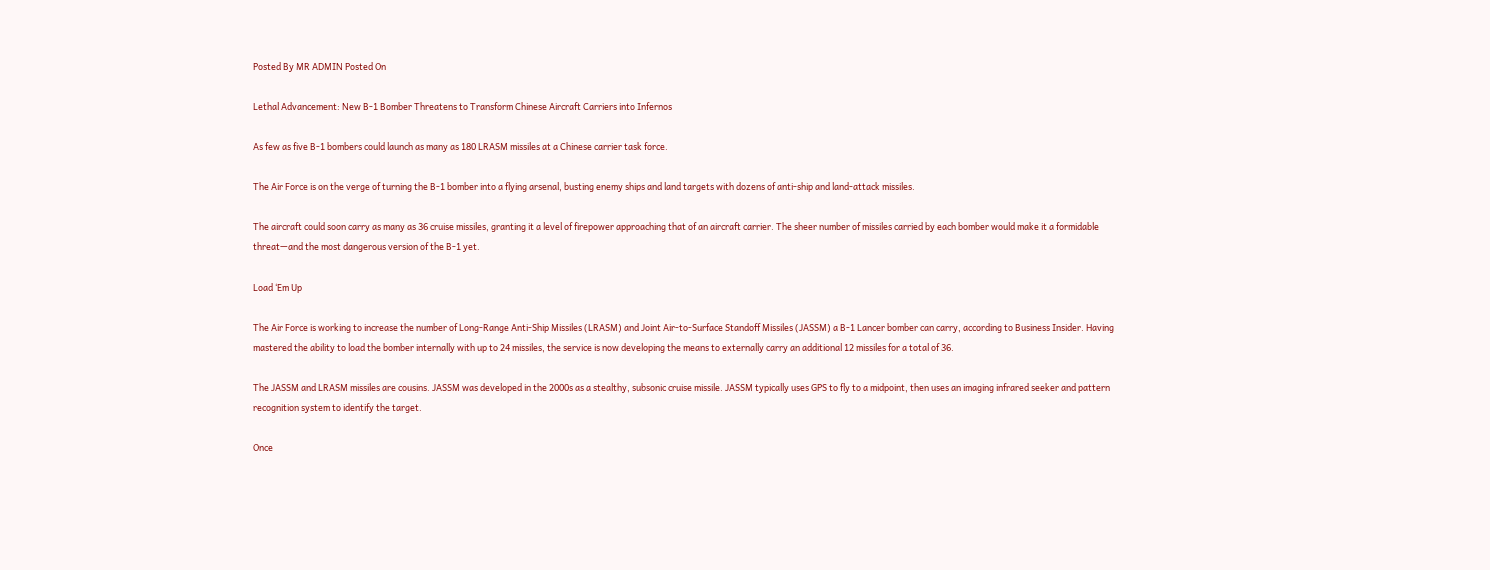Posted By MR ADMIN Posted On

Lethal Advancement: New B-1 Bomber Threatens to Transform Chinese Aircraft Carriers into Infernos

As few as five B-1 bombers could launch as many as 180 LRASM missiles at a Chinese carrier task force.

The Air Force is on the verge of turning the B-1 bomber into a flying arsenal, busting enemy ships and land targets with dozens of anti-ship and land-attack missiles.

The aircraft could soon carry as many as 36 cruise missiles, granting it a level of firepower approaching that of an aircraft carrier. The sheer number of missiles carried by each bomber would make it a formidable threat—and the most dangerous version of the B-1 yet.

Load ‘Em Up

The Air Force is working to increase the number of Long-Range Anti-Ship Missiles (LRASM) and Joint Air-to-Surface Standoff Missiles (JASSM) a B-1 Lancer bomber can carry, according to Business Insider. Having mastered the ability to load the bomber internally with up to 24 missiles, the service is now developing the means to externally carry an additional 12 missiles for a total of 36.

The JASSM and LRASM missiles are cousins. JASSM was developed in the 2000s as a stealthy, subsonic cruise missile. JASSM typically uses GPS to fly to a midpoint, then uses an imaging infrared seeker and pattern recognition system to identify the target.

Once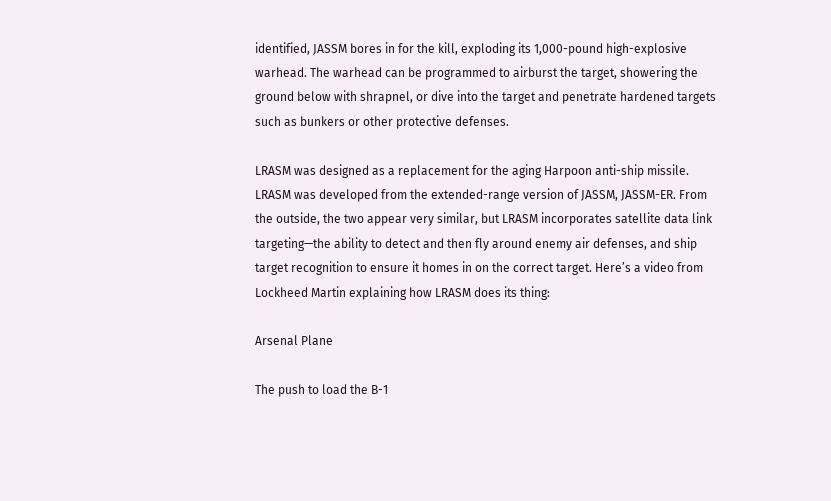identified, JASSM bores in for the kill, exploding its 1,000-pound high-explosive warhead. The warhead can be programmed to airburst the target, showering the ground below with shrapnel, or dive into the target and penetrate hardened targets such as bunkers or other protective defenses.

LRASM was designed as a replacement for the aging Harpoon anti-ship missile. LRASM was developed from the extended-range version of JASSM, JASSM-ER. From the outside, the two appear very similar, but LRASM incorporates satellite data link targeting—the ability to detect and then fly around enemy air defenses, and ship target recognition to ensure it homes in on the correct target. Here’s a video from Lockheed Martin explaining how LRASM does its thing:

Arsenal Plane

The push to load the B-1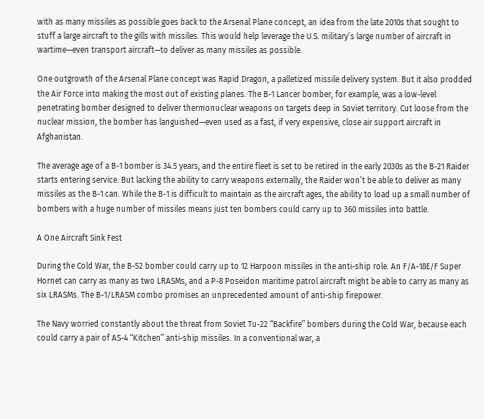with as many missiles as possible goes back to the Arsenal Plane concept, an idea from the late 2010s that sought to stuff a large aircraft to the gills with missiles. This would help leverage the U.S. military’s large number of aircraft in wartime—even transport aircraft—to deliver as many missiles as possible.

One outgrowth of the Arsenal Plane concept was Rapid Dragon, a palletized missile delivery system. But it also prodded the Air Force into making the most out of existing planes. The B-1 Lancer bomber, for example, was a low-level penetrating bomber designed to deliver thermonuclear weapons on targets deep in Soviet territory. Cut loose from the nuclear mission, the bomber has languished—even used as a fast, if very expensive, close air support aircraft in Afghanistan.

The average age of a B-1 bomber is 34.5 years, and the entire fleet is set to be retired in the early 2030s as the B-21 Raider starts entering service. But lacking the ability to carry weapons externally, the Raider won’t be able to deliver as many missiles as the B-1 can. While the B-1 is difficult to maintain as the aircraft ages, the ability to load up a small number of bombers with a huge number of missiles means just ten bombers could carry up to 360 missiles into battle.

A One Aircraft Sink Fest

During the Cold War, the B-52 bomber could carry up to 12 Harpoon missiles in the anti-ship role. An F/A-18E/F Super Hornet can carry as many as two LRASMs, and a P-8 Poseidon maritime patrol aircraft might be able to carry as many as six LRASMs. The B-1/LRASM combo promises an unprecedented amount of anti-ship firepower.

The Navy worried constantly about the threat from Soviet Tu-22 “Backfire” bombers during the Cold War, because each could carry a pair of AS-4 “Kitchen” anti-ship missiles. In a conventional war, a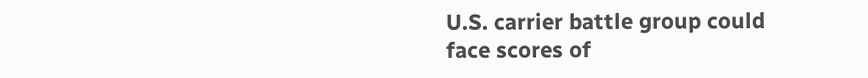U.S. carrier battle group could face scores of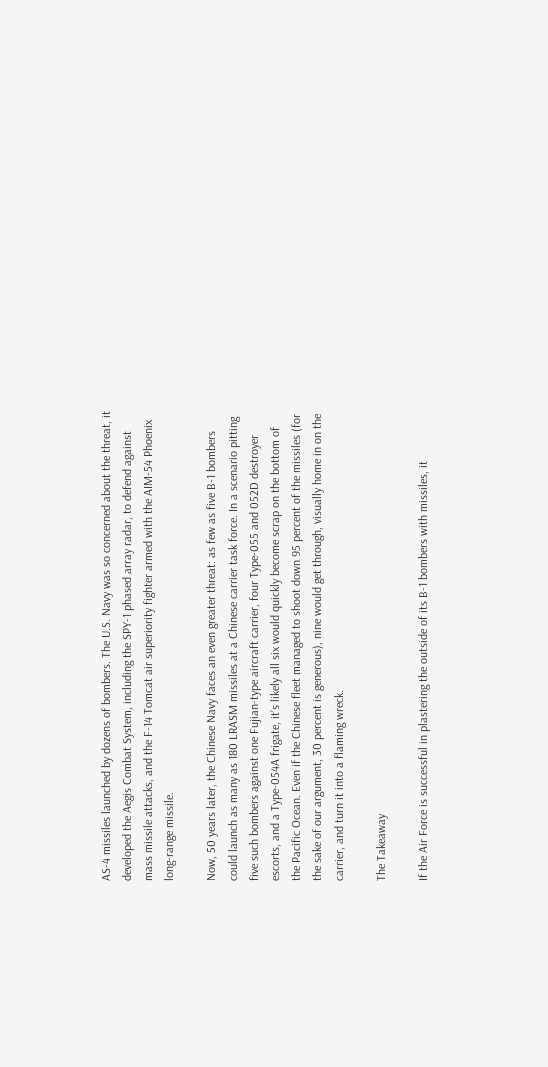AS-4 missiles launched by dozens of bombers. The U.S. Navy was so concerned about the threat, it developed the Aegis Combat System, including the SPY-1 phased array radar, to defend against mass missile attacks, and the F-14 Tomcat air superiority fighter armed with the AIM-54 Phoenix long-range missile.

Now, 50 years later, the Chinese Navy faces an even greater threat: as few as five B-1 bombers could launch as many as 180 LRASM missiles at a Chinese carrier task force. In a scenario pitting five such bombers against one Fujian-type aircraft carrier, four Type-055 and 052D destroyer escorts, and a Type-054A frigate, it’s likely all six would quickly become scrap on the bottom of the Pacific Ocean. Even if the Chinese fleet managed to shoot down 95 percent of the missiles (for the sake of our argument, 30 percent is generous), nine would get through, visually home in on the carrier, and turn it into a flaming wreck.

The Takeaway

If the Air Force is successful in plastering the outside of its B-1 bombers with missiles, it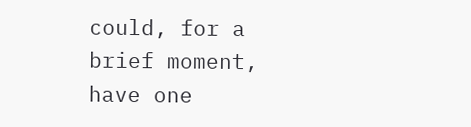could, for a brief moment, have one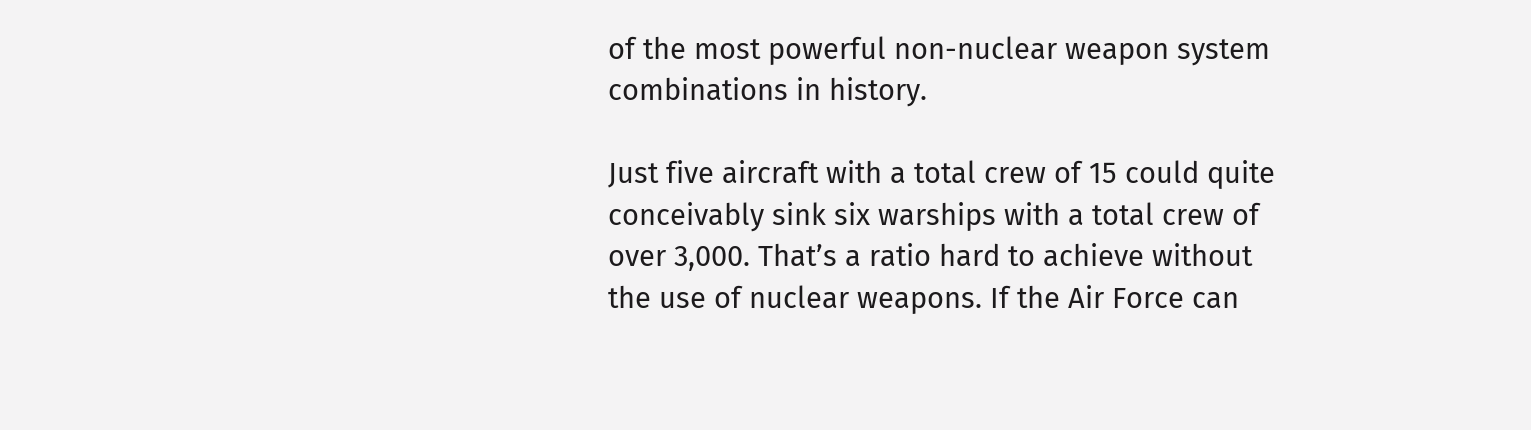of the most powerful non-nuclear weapon system combinations in history.

Just five aircraft with a total crew of 15 could quite conceivably sink six warships with a total crew of over 3,000. That’s a ratio hard to achieve without the use of nuclear weapons. If the Air Force can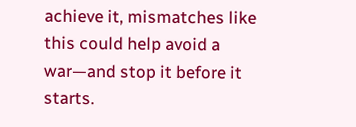achieve it, mismatches like this could help avoid a war—and stop it before it starts.